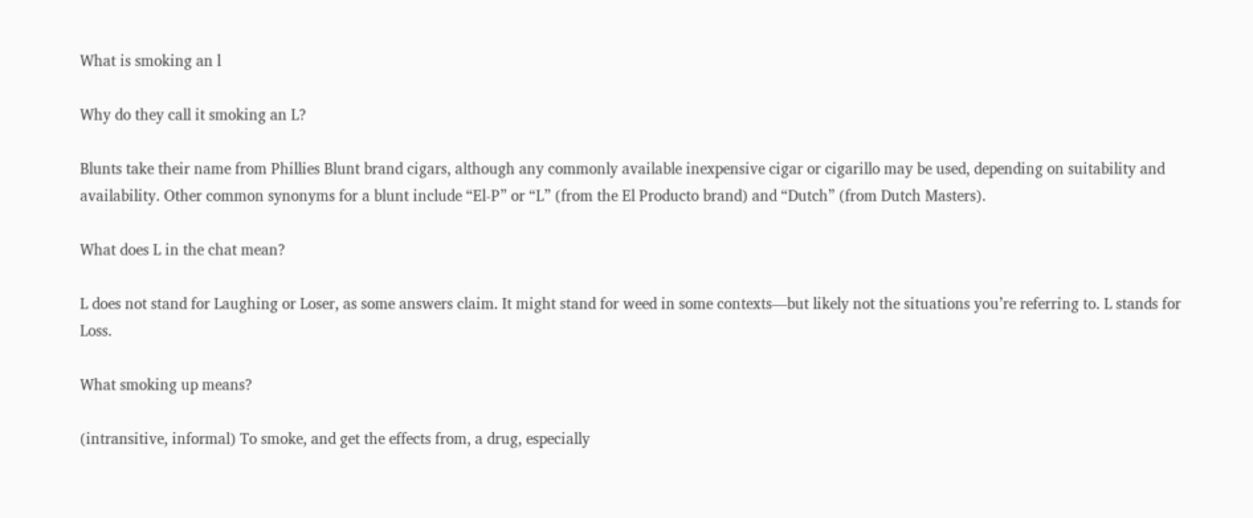What is smoking an l

Why do they call it smoking an L?

Blunts take their name from Phillies Blunt brand cigars, although any commonly available inexpensive cigar or cigarillo may be used, depending on suitability and availability. Other common synonyms for a blunt include “El-P” or “L” (from the El Producto brand) and “Dutch” (from Dutch Masters).

What does L in the chat mean?

L does not stand for Laughing or Loser, as some answers claim. It might stand for weed in some contexts—but likely not the situations you’re referring to. L stands for Loss.

What smoking up means?

(intransitive, informal) To smoke, and get the effects from, a drug, especially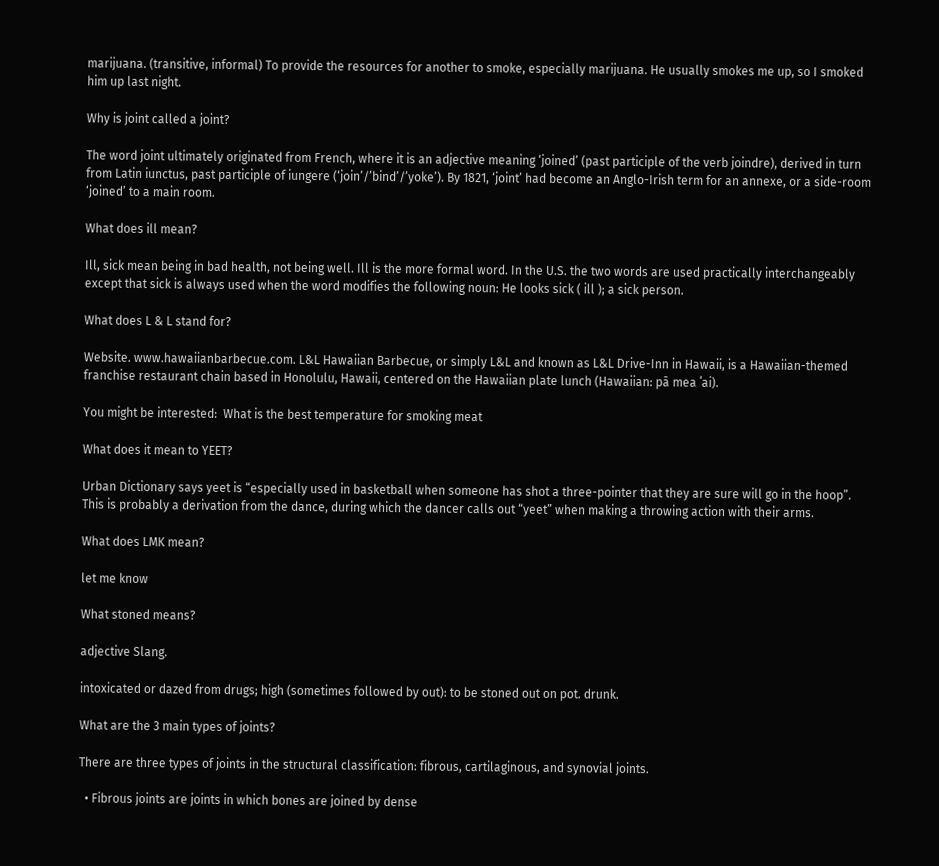marijuana. (transitive, informal) To provide the resources for another to smoke, especially marijuana. He usually smokes me up, so I smoked him up last night.

Why is joint called a joint?

The word joint ultimately originated from French, where it is an adjective meaning ‘joined’ (past participle of the verb joindre), derived in turn from Latin iunctus, past participle of iungere (‘join’/’bind’/’yoke’). By 1821, ‘joint’ had become an Anglo-Irish term for an annexe, or a side-room ‘joined’ to a main room.

What does ill mean?

Ill, sick mean being in bad health, not being well. Ill is the more formal word. In the U.S. the two words are used practically interchangeably except that sick is always used when the word modifies the following noun: He looks sick ( ill ); a sick person.

What does L & L stand for?

Website. www.hawaiianbarbecue.com. L&L Hawaiian Barbecue, or simply L&L and known as L&L Drive-Inn in Hawaii, is a Hawaiian-themed franchise restaurant chain based in Honolulu, Hawaii, centered on the Hawaiian plate lunch (Hawaiian: pā mea ʻai).

You might be interested:  What is the best temperature for smoking meat

What does it mean to YEET?

Urban Dictionary says yeet is “especially used in basketball when someone has shot a three-pointer that they are sure will go in the hoop”. This is probably a derivation from the dance, during which the dancer calls out “yeet” when making a throwing action with their arms.

What does LMK mean?

let me know

What stoned means?

adjective Slang.

intoxicated or dazed from drugs; high (sometimes followed by out): to be stoned out on pot. drunk.

What are the 3 main types of joints?

There are three types of joints in the structural classification: fibrous, cartilaginous, and synovial joints.

  • Fibrous joints are joints in which bones are joined by dense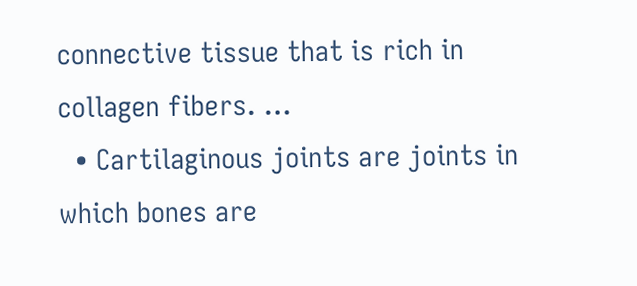connective tissue that is rich in collagen fibers. …
  • Cartilaginous joints are joints in which bones are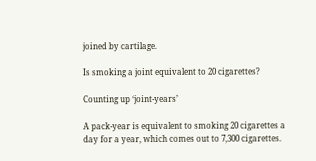joined by cartilage.

Is smoking a joint equivalent to 20 cigarettes?

Counting up ‘joint-years’

A pack-year is equivalent to smoking 20 cigarettes a day for a year, which comes out to 7,300 cigarettes.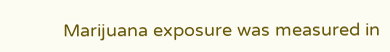Marijuana exposure was measured in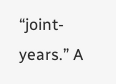“joint-years.” A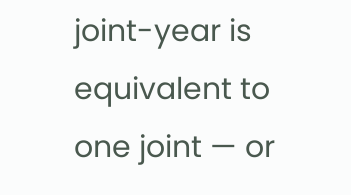joint-year is equivalent to one joint — or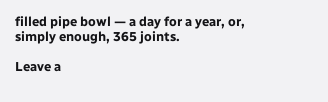filled pipe bowl — a day for a year, or, simply enough, 365 joints.

Leave a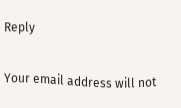Reply

Your email address will not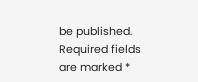be published. Required fields are marked *